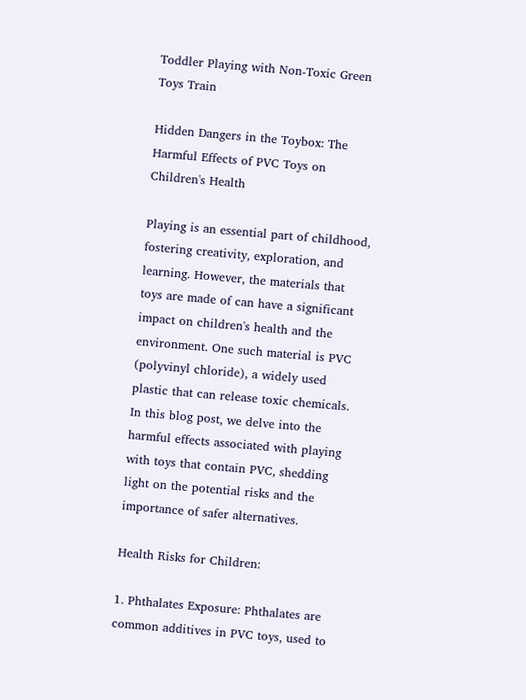Toddler Playing with Non-Toxic Green Toys Train

Hidden Dangers in the Toybox: The Harmful Effects of PVC Toys on Children's Health

Playing is an essential part of childhood, fostering creativity, exploration, and learning. However, the materials that toys are made of can have a significant impact on children's health and the environment. One such material is PVC (polyvinyl chloride), a widely used plastic that can release toxic chemicals. In this blog post, we delve into the harmful effects associated with playing with toys that contain PVC, shedding light on the potential risks and the importance of safer alternatives.

Health Risks for Children:

1. Phthalates Exposure: Phthalates are common additives in PVC toys, used to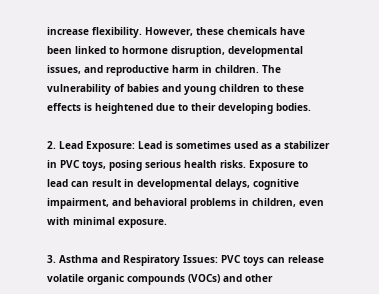increase flexibility. However, these chemicals have been linked to hormone disruption, developmental issues, and reproductive harm in children. The vulnerability of babies and young children to these effects is heightened due to their developing bodies.

2. Lead Exposure: Lead is sometimes used as a stabilizer in PVC toys, posing serious health risks. Exposure to lead can result in developmental delays, cognitive impairment, and behavioral problems in children, even with minimal exposure.

3. Asthma and Respiratory Issues: PVC toys can release volatile organic compounds (VOCs) and other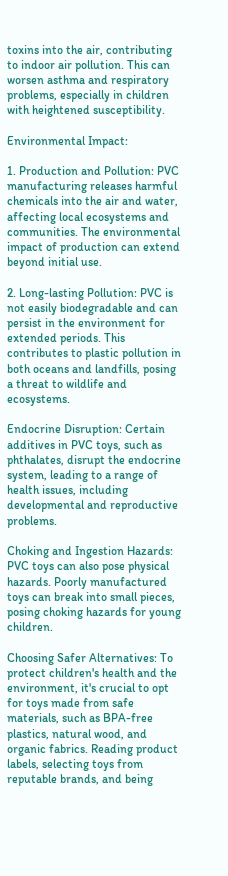toxins into the air, contributing to indoor air pollution. This can worsen asthma and respiratory problems, especially in children with heightened susceptibility.

Environmental Impact:

1. Production and Pollution: PVC manufacturing releases harmful chemicals into the air and water, affecting local ecosystems and communities. The environmental impact of production can extend beyond initial use.

2. Long-lasting Pollution: PVC is not easily biodegradable and can persist in the environment for extended periods. This contributes to plastic pollution in both oceans and landfills, posing a threat to wildlife and ecosystems.

Endocrine Disruption: Certain additives in PVC toys, such as phthalates, disrupt the endocrine system, leading to a range of health issues, including developmental and reproductive problems.

Choking and Ingestion Hazards: PVC toys can also pose physical hazards. Poorly manufactured toys can break into small pieces, posing choking hazards for young children.

Choosing Safer Alternatives: To protect children's health and the environment, it's crucial to opt for toys made from safe materials, such as BPA-free plastics, natural wood, and organic fabrics. Reading product labels, selecting toys from reputable brands, and being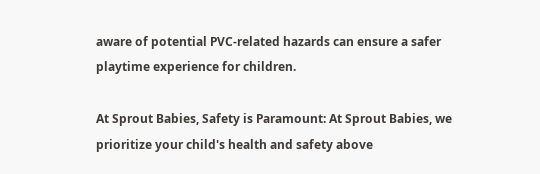aware of potential PVC-related hazards can ensure a safer playtime experience for children.

At Sprout Babies, Safety is Paramount: At Sprout Babies, we prioritize your child's health and safety above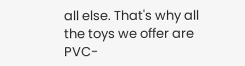all else. That's why all the toys we offer are PVC-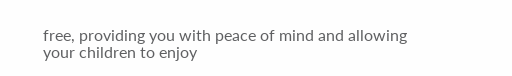free, providing you with peace of mind and allowing your children to enjoy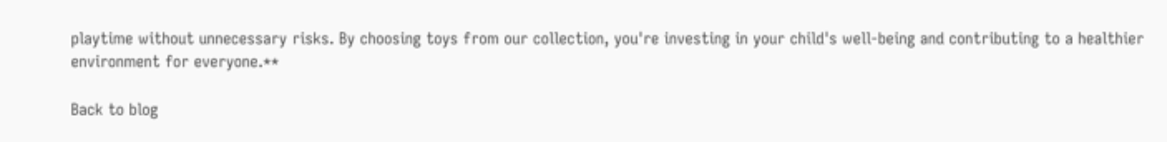playtime without unnecessary risks. By choosing toys from our collection, you're investing in your child's well-being and contributing to a healthier environment for everyone.**

Back to blog